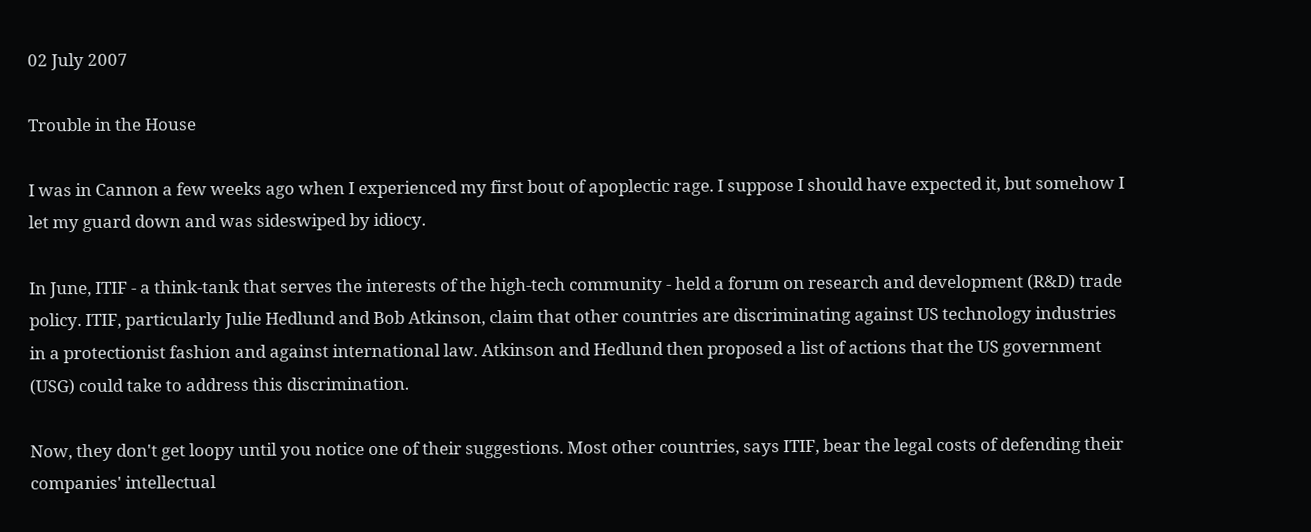02 July 2007

Trouble in the House

I was in Cannon a few weeks ago when I experienced my first bout of apoplectic rage. I suppose I should have expected it, but somehow I let my guard down and was sideswiped by idiocy.

In June, ITIF - a think-tank that serves the interests of the high-tech community - held a forum on research and development (R&D) trade policy. ITIF, particularly Julie Hedlund and Bob Atkinson, claim that other countries are discriminating against US technology industries in a protectionist fashion and against international law. Atkinson and Hedlund then proposed a list of actions that the US government (USG) could take to address this discrimination.

Now, they don't get loopy until you notice one of their suggestions. Most other countries, says ITIF, bear the legal costs of defending their companies' intellectual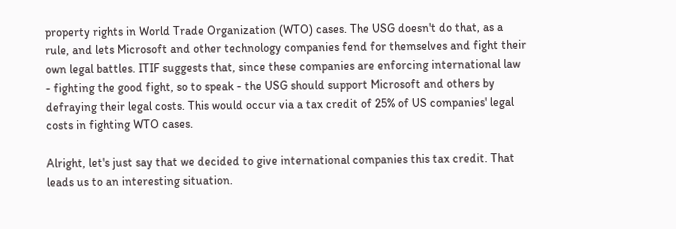property rights in World Trade Organization (WTO) cases. The USG doesn't do that, as a rule, and lets Microsoft and other technology companies fend for themselves and fight their own legal battles. ITIF suggests that, since these companies are enforcing international law - fighting the good fight, so to speak - the USG should support Microsoft and others by defraying their legal costs. This would occur via a tax credit of 25% of US companies' legal costs in fighting WTO cases.

Alright, let's just say that we decided to give international companies this tax credit. That leads us to an interesting situation.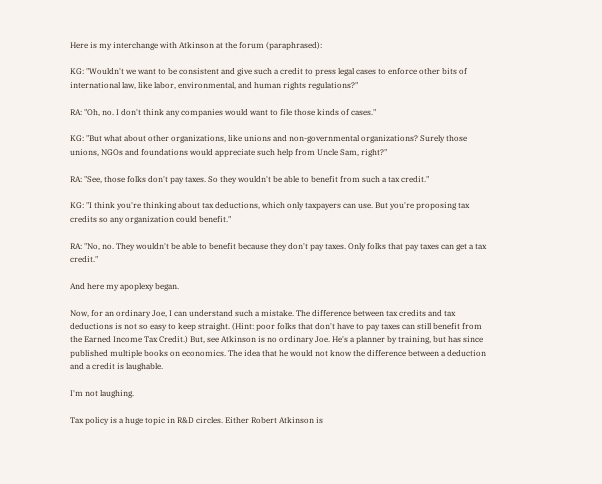Here is my interchange with Atkinson at the forum (paraphrased):

KG: "Wouldn't we want to be consistent and give such a credit to press legal cases to enforce other bits of international law, like labor, environmental, and human rights regulations?"

RA: "Oh, no. I don't think any companies would want to file those kinds of cases."

KG: "But what about other organizations, like unions and non-governmental organizations? Surely those unions, NGOs and foundations would appreciate such help from Uncle Sam, right?"

RA: "See, those folks don't pay taxes. So they wouldn't be able to benefit from such a tax credit."

KG: "I think you're thinking about tax deductions, which only taxpayers can use. But you're proposing tax credits so any organization could benefit."

RA: "No, no. They wouldn't be able to benefit because they don't pay taxes. Only folks that pay taxes can get a tax credit."

And here my apoplexy began.

Now, for an ordinary Joe, I can understand such a mistake. The difference between tax credits and tax deductions is not so easy to keep straight. (Hint: poor folks that don't have to pay taxes can still benefit from the Earned Income Tax Credit.) But, see Atkinson is no ordinary Joe. He's a planner by training, but has since published multiple books on economics. The idea that he would not know the difference between a deduction and a credit is laughable.

I'm not laughing.

Tax policy is a huge topic in R&D circles. Either Robert Atkinson is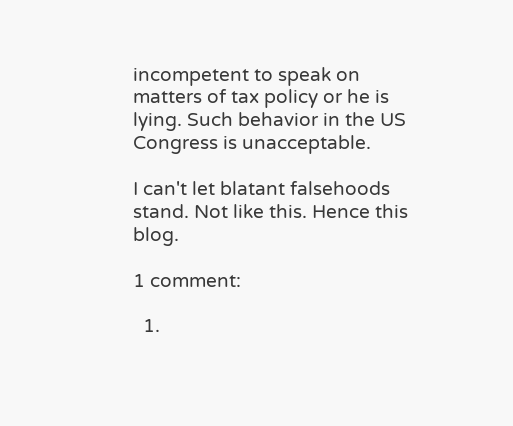incompetent to speak on matters of tax policy or he is lying. Such behavior in the US Congress is unacceptable.

I can't let blatant falsehoods stand. Not like this. Hence this blog.

1 comment:

  1.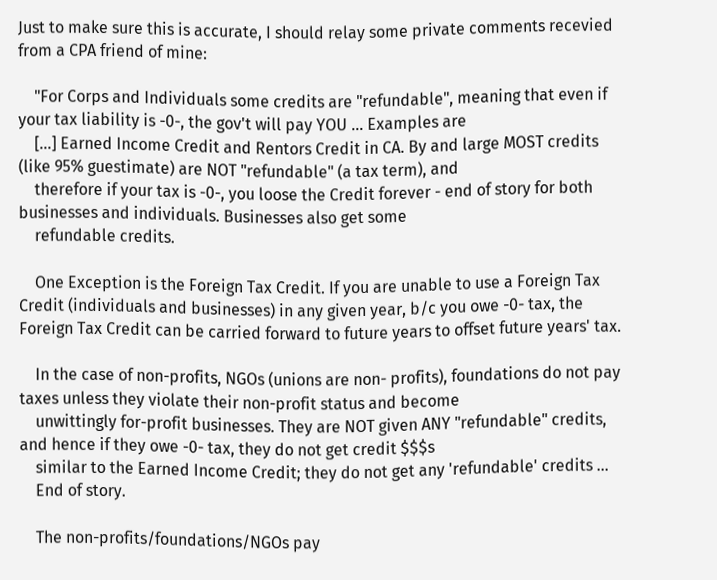Just to make sure this is accurate, I should relay some private comments recevied from a CPA friend of mine:

    "For Corps and Individuals some credits are "refundable", meaning that even if your tax liability is -0-, the gov't will pay YOU ... Examples are
    [...] Earned Income Credit and Rentors Credit in CA. By and large MOST credits (like 95% guestimate) are NOT "refundable" (a tax term), and
    therefore if your tax is -0-, you loose the Credit forever - end of story for both businesses and individuals. Businesses also get some
    refundable credits.

    One Exception is the Foreign Tax Credit. If you are unable to use a Foreign Tax Credit (individuals and businesses) in any given year, b/c you owe -0- tax, the Foreign Tax Credit can be carried forward to future years to offset future years' tax.

    In the case of non-profits, NGOs (unions are non- profits), foundations do not pay taxes unless they violate their non-profit status and become
    unwittingly for-profit businesses. They are NOT given ANY "refundable" credits, and hence if they owe -0- tax, they do not get credit $$$s
    similar to the Earned Income Credit; they do not get any 'refundable' credits ...
    End of story.

    The non-profits/foundations/NGOs pay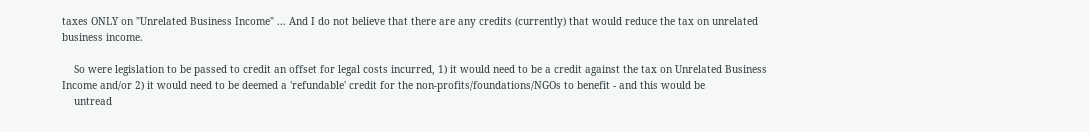taxes ONLY on "Unrelated Business Income" ... And I do not believe that there are any credits (currently) that would reduce the tax on unrelated business income.

    So were legislation to be passed to credit an offset for legal costs incurred, 1) it would need to be a credit against the tax on Unrelated Business Income and/or 2) it would need to be deemed a 'refundable' credit for the non-profits/foundations/NGOs to benefit - and this would be
    untread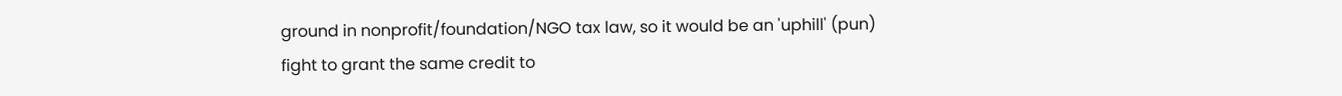ground in nonprofit/foundation/NGO tax law, so it would be an 'uphill' (pun) fight to grant the same credit to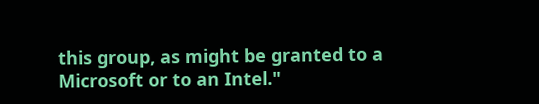this group, as might be granted to a Microsoft or to an Intel."